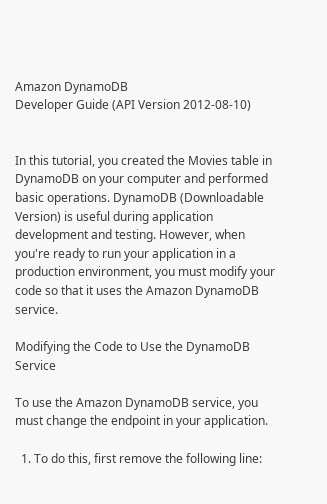Amazon DynamoDB
Developer Guide (API Version 2012-08-10)


In this tutorial, you created the Movies table in DynamoDB on your computer and performed basic operations. DynamoDB (Downloadable Version) is useful during application development and testing. However, when you're ready to run your application in a production environment, you must modify your code so that it uses the Amazon DynamoDB service.

Modifying the Code to Use the DynamoDB Service

To use the Amazon DynamoDB service, you must change the endpoint in your application.

  1. To do this, first remove the following line: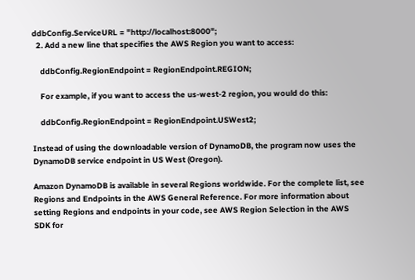ddbConfig.ServiceURL = "http://localhost:8000";
  2. Add a new line that specifies the AWS Region you want to access:

    ddbConfig.RegionEndpoint = RegionEndpoint.REGION;

    For example, if you want to access the us-west-2 region, you would do this:

    ddbConfig.RegionEndpoint = RegionEndpoint.USWest2;

Instead of using the downloadable version of DynamoDB, the program now uses the DynamoDB service endpoint in US West (Oregon).

Amazon DynamoDB is available in several Regions worldwide. For the complete list, see Regions and Endpoints in the AWS General Reference. For more information about setting Regions and endpoints in your code, see AWS Region Selection in the AWS SDK for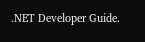.NET Developer Guide.